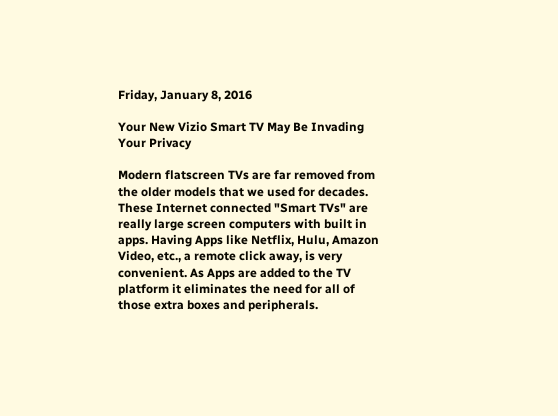Friday, January 8, 2016

Your New Vizio Smart TV May Be Invading Your Privacy

Modern flatscreen TVs are far removed from the older models that we used for decades. These Internet connected "Smart TVs" are really large screen computers with built in apps. Having Apps like Netflix, Hulu, Amazon Video, etc., a remote click away, is very convenient. As Apps are added to the TV platform it eliminates the need for all of those extra boxes and peripherals.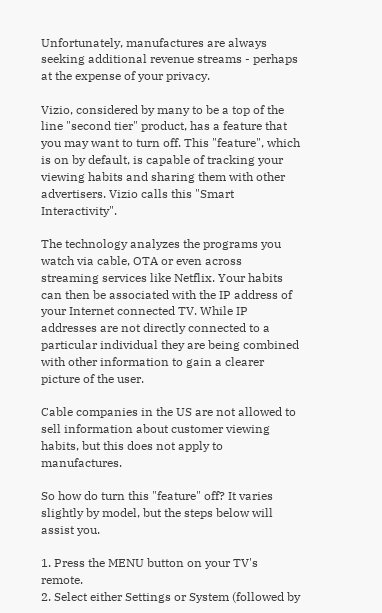Unfortunately, manufactures are always seeking additional revenue streams - perhaps at the expense of your privacy.

Vizio, considered by many to be a top of the line "second tier" product, has a feature that you may want to turn off. This "feature", which is on by default, is capable of tracking your viewing habits and sharing them with other advertisers. Vizio calls this "Smart Interactivity".

The technology analyzes the programs you watch via cable, OTA or even across streaming services like Netflix. Your habits can then be associated with the IP address of your Internet connected TV. While IP addresses are not directly connected to a particular individual they are being combined with other information to gain a clearer picture of the user.

Cable companies in the US are not allowed to sell information about customer viewing habits, but this does not apply to manufactures.

So how do turn this "feature" off? It varies slightly by model, but the steps below will assist you.

1. Press the MENU button on your TV's remote.
2. Select either Settings or System (followed by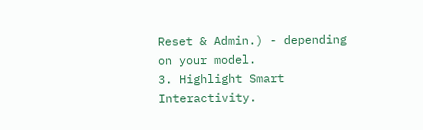Reset & Admin.) - depending on your model.
3. Highlight Smart Interactivity.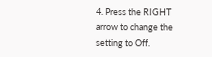4. Press the RIGHT arrow to change the setting to Off.